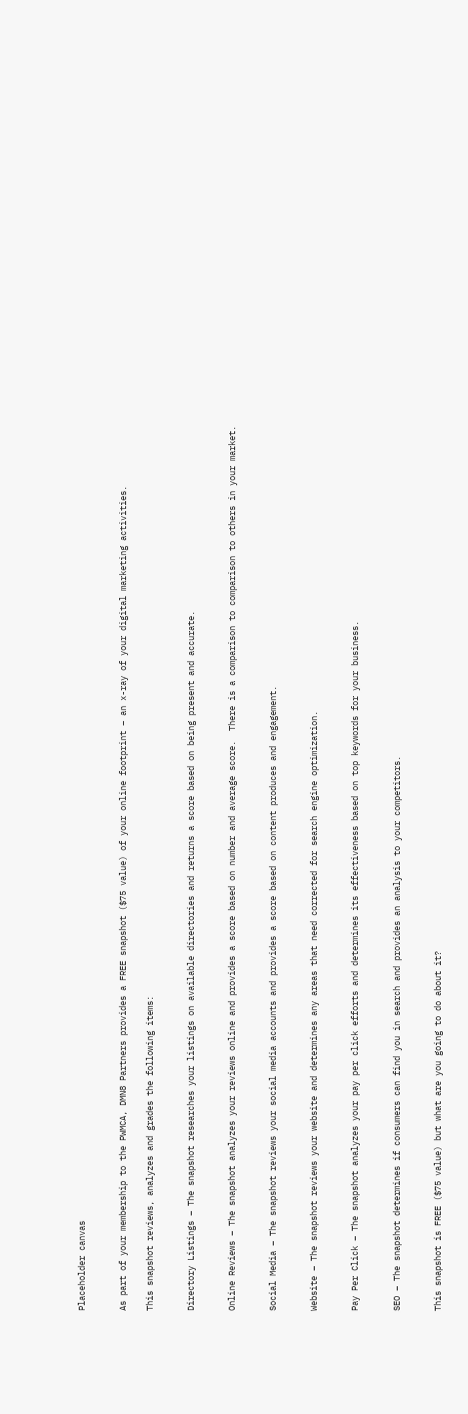Placeholder canvas


As part of your membership to the PWMCA, DMN8 Partners provides a FREE snapshot ($75 value) of your online footprint – an x-ray of your digital marketing activities.

This snapshot reviews, analyzes and grades the following items:


Directory Listings – The snapshot researches your listings on available directories and returns a score based on being present and accurate.


Online Reviews – The snapshot analyzes your reviews online and provides a score based on number and average score.  There is a comparison to comparison to others in your market.


Social Media – The snapshot reviews your social media accounts and provides a score based on content produces and engagement.


Website – The snapshot reviews your website and determines any areas that need corrected for search engine optimization.


Pay Per Click – The snapshot analyzes your pay per click efforts and determines its effectiveness based on top keywords for your business.


SEO – The snapshot determines if consumers can find you in search and provides an analysis to your competitors.


This snapshot is FREE ($75 value) but what are you going to do about it?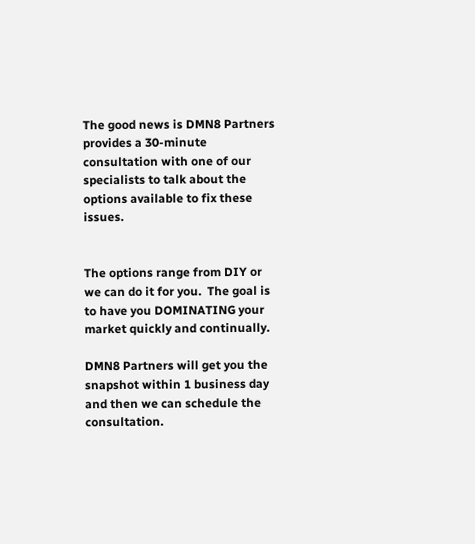The good news is DMN8 Partners provides a 30-minute consultation with one of our specialists to talk about the options available to fix these issues.


The options range from DIY or we can do it for you.  The goal is to have you DOMINATING your market quickly and continually.

DMN8 Partners will get you the snapshot within 1 business day and then we can schedule the consultation.